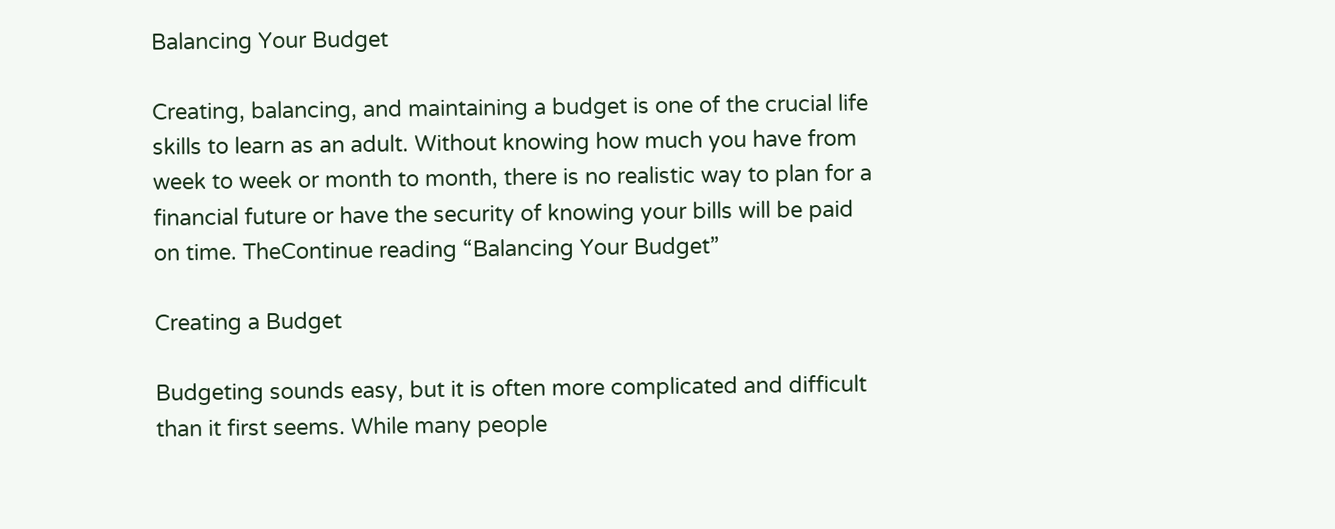Balancing Your Budget

Creating, balancing, and maintaining a budget is one of the crucial life skills to learn as an adult. Without knowing how much you have from week to week or month to month, there is no realistic way to plan for a financial future or have the security of knowing your bills will be paid on time. TheContinue reading “Balancing Your Budget”

Creating a Budget

Budgeting sounds easy, but it is often more complicated and difficult than it first seems. While many people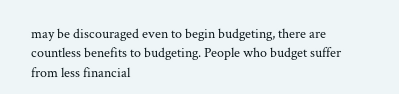may be discouraged even to begin budgeting, there are countless benefits to budgeting. People who budget suffer from less financial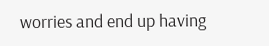worries and end up having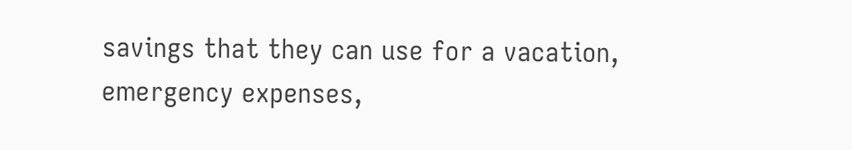savings that they can use for a vacation, emergency expenses,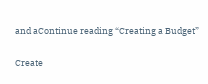and aContinue reading “Creating a Budget”

Create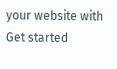your website with
Get started